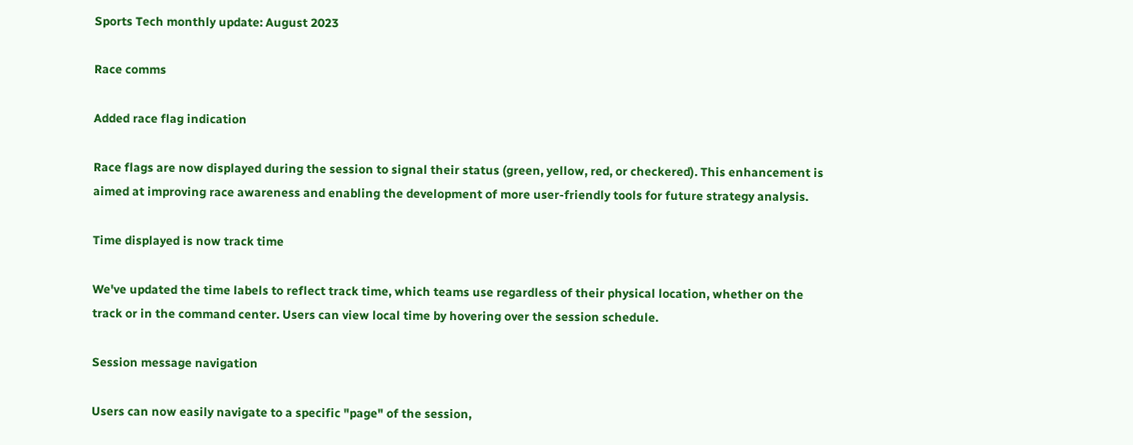Sports Tech monthly update: August 2023

Race comms

Added race flag indication

Race flags are now displayed during the session to signal their status (green, yellow, red, or checkered). This enhancement is aimed at improving race awareness and enabling the development of more user-friendly tools for future strategy analysis.

Time displayed is now track time

We've updated the time labels to reflect track time, which teams use regardless of their physical location, whether on the track or in the command center. Users can view local time by hovering over the session schedule.

Session message navigation

Users can now easily navigate to a specific "page" of the session,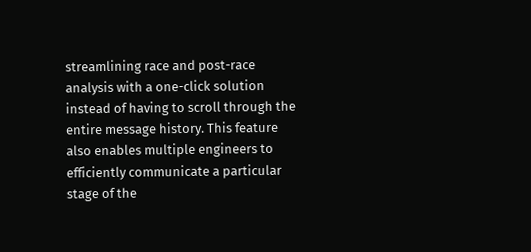streamlining race and post-race analysis with a one-click solution instead of having to scroll through the entire message history. This feature also enables multiple engineers to efficiently communicate a particular stage of the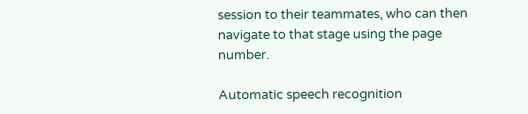session to their teammates, who can then navigate to that stage using the page number.

Automatic speech recognition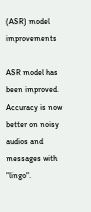(ASR) model improvements

ASR model has been improved. Accuracy is now better on noisy audios and messages with "lingo".